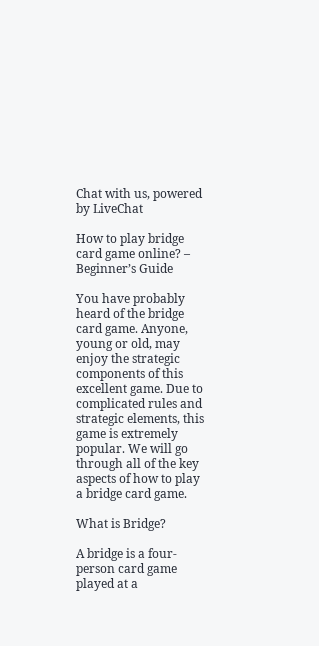Chat with us, powered by LiveChat

How to play bridge card game online? – Beginner’s Guide

You have probably heard of the bridge card game. Anyone, young or old, may enjoy the strategic components of this excellent game. Due to complicated rules and strategic elements, this game is extremely popular. We will go through all of the key aspects of how to play a bridge card game.

What is Bridge?

A bridge is a four-person card game played at a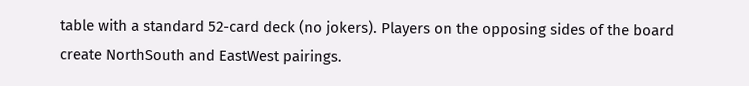table with a standard 52-card deck (no jokers). Players on the opposing sides of the board create NorthSouth and EastWest pairings.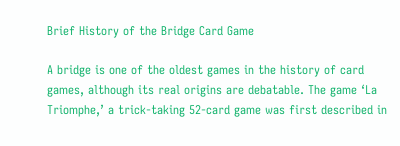Brief History of the Bridge Card Game

A bridge is one of the oldest games in the history of card games, although its real origins are debatable. The game ‘La Triomphe,’ a trick-taking 52-card game was first described in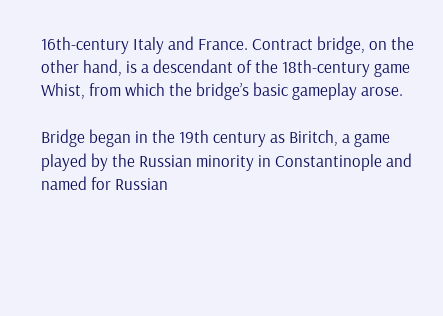16th-century Italy and France. Contract bridge, on the other hand, is a descendant of the 18th-century game Whist, from which the bridge’s basic gameplay arose.

Bridge began in the 19th century as Biritch, a game played by the Russian minority in Constantinople and named for Russian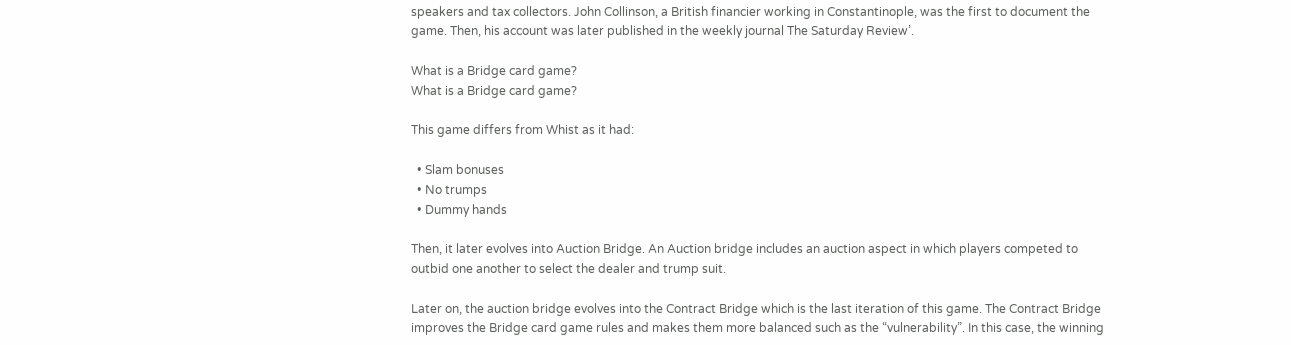speakers and tax collectors. John Collinson, a British financier working in Constantinople, was the first to document the game. Then, his account was later published in the weekly journal The Saturday Review’.

What is a Bridge card game?
What is a Bridge card game?

This game differs from Whist as it had:

  • Slam bonuses
  • No trumps
  • Dummy hands

Then, it later evolves into Auction Bridge. An Auction bridge includes an auction aspect in which players competed to outbid one another to select the dealer and trump suit.

Later on, the auction bridge evolves into the Contract Bridge which is the last iteration of this game. The Contract Bridge improves the Bridge card game rules and makes them more balanced such as the “vulnerability”. In this case, the winning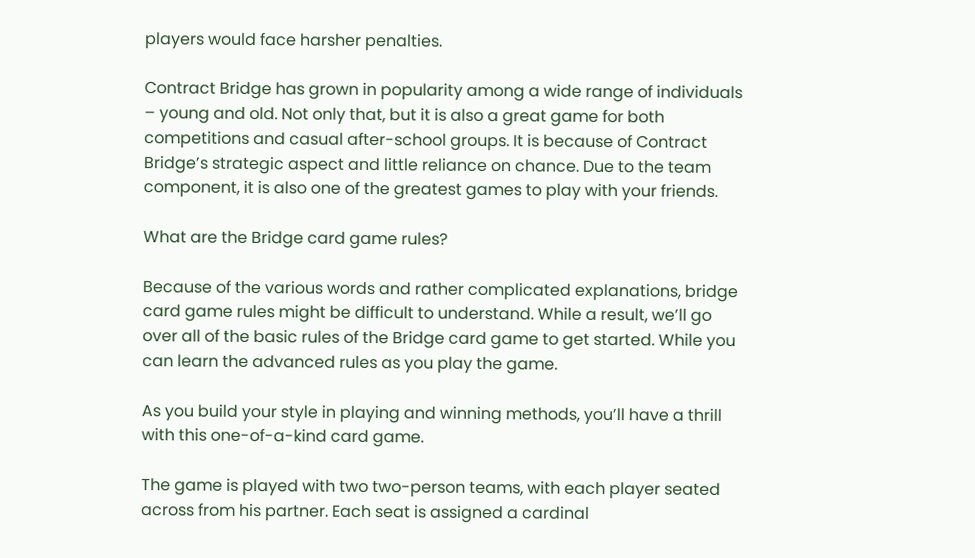players would face harsher penalties.

Contract Bridge has grown in popularity among a wide range of individuals – young and old. Not only that, but it is also a great game for both competitions and casual after-school groups. It is because of Contract Bridge’s strategic aspect and little reliance on chance. Due to the team component, it is also one of the greatest games to play with your friends.

What are the Bridge card game rules?

Because of the various words and rather complicated explanations, bridge card game rules might be difficult to understand. While a result, we’ll go over all of the basic rules of the Bridge card game to get started. While you can learn the advanced rules as you play the game.

As you build your style in playing and winning methods, you’ll have a thrill with this one-of-a-kind card game.

The game is played with two two-person teams, with each player seated across from his partner. Each seat is assigned a cardinal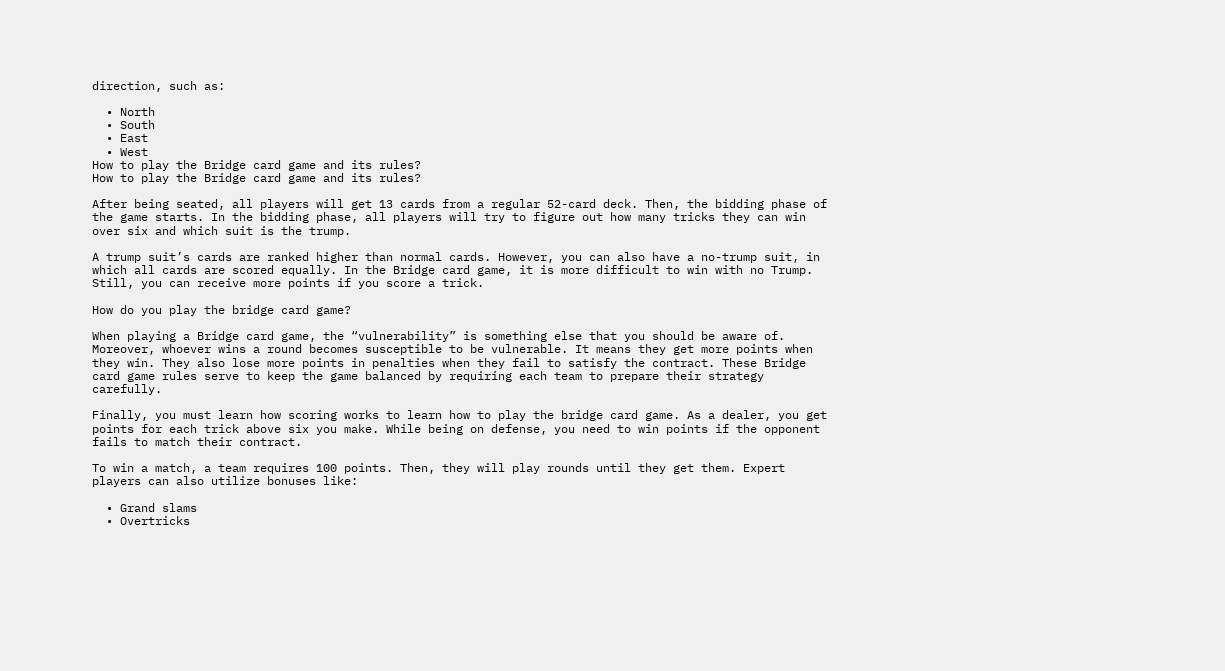direction, such as:

  • North
  • South
  • East
  • West
How to play the Bridge card game and its rules?
How to play the Bridge card game and its rules?

After being seated, all players will get 13 cards from a regular 52-card deck. Then, the bidding phase of the game starts. In the bidding phase, all players will try to figure out how many tricks they can win over six and which suit is the trump.

A trump suit’s cards are ranked higher than normal cards. However, you can also have a no-trump suit, in which all cards are scored equally. In the Bridge card game, it is more difficult to win with no Trump. Still, you can receive more points if you score a trick.

How do you play the bridge card game?

When playing a Bridge card game, the “vulnerability” is something else that you should be aware of. Moreover, whoever wins a round becomes susceptible to be vulnerable. It means they get more points when they win. They also lose more points in penalties when they fail to satisfy the contract. These Bridge card game rules serve to keep the game balanced by requiring each team to prepare their strategy carefully.

Finally, you must learn how scoring works to learn how to play the bridge card game. As a dealer, you get points for each trick above six you make. While being on defense, you need to win points if the opponent fails to match their contract.

To win a match, a team requires 100 points. Then, they will play rounds until they get them. Expert players can also utilize bonuses like:

  • Grand slams
  • Overtricks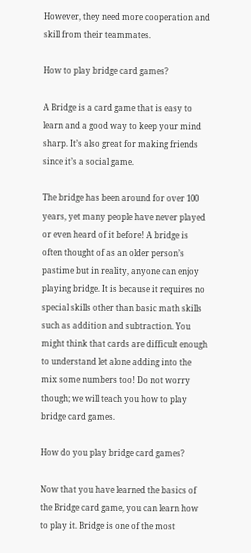However, they need more cooperation and skill from their teammates.

How to play bridge card games?

A Bridge is a card game that is easy to learn and a good way to keep your mind sharp. It’s also great for making friends since it’s a social game.

The bridge has been around for over 100 years, yet many people have never played or even heard of it before! A bridge is often thought of as an older person’s pastime but in reality, anyone can enjoy playing bridge. It is because it requires no special skills other than basic math skills such as addition and subtraction. You might think that cards are difficult enough to understand let alone adding into the mix some numbers too! Do not worry though; we will teach you how to play bridge card games.

How do you play bridge card games?

Now that you have learned the basics of the Bridge card game, you can learn how to play it. Bridge is one of the most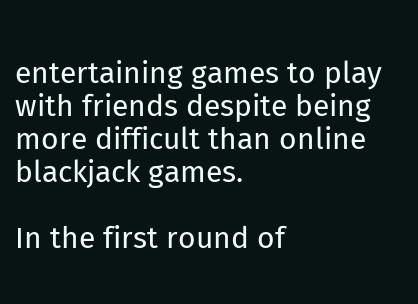entertaining games to play with friends despite being more difficult than online blackjack games.

In the first round of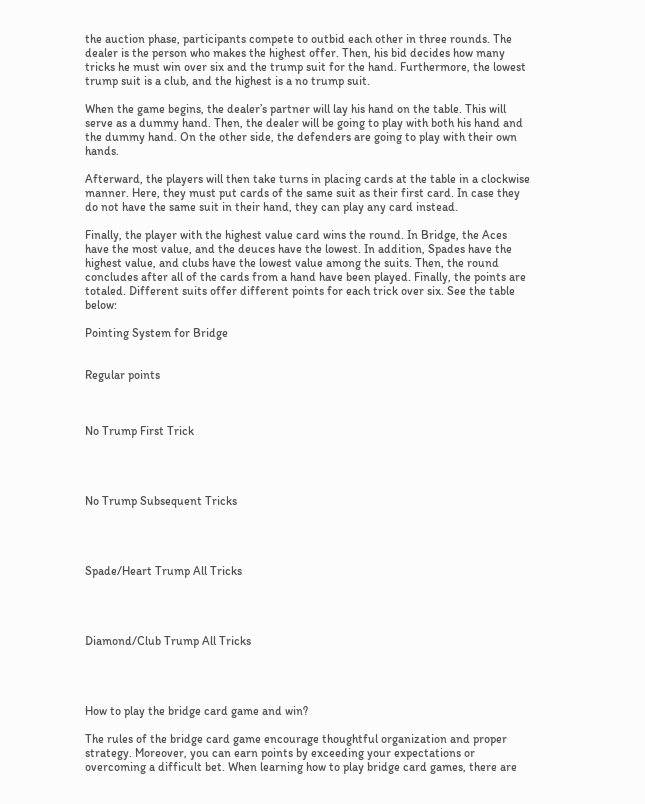the auction phase, participants compete to outbid each other in three rounds. The dealer is the person who makes the highest offer. Then, his bid decides how many tricks he must win over six and the trump suit for the hand. Furthermore, the lowest trump suit is a club, and the highest is a no trump suit.

When the game begins, the dealer’s partner will lay his hand on the table. This will serve as a dummy hand. Then, the dealer will be going to play with both his hand and the dummy hand. On the other side, the defenders are going to play with their own hands.

Afterward, the players will then take turns in placing cards at the table in a clockwise manner. Here, they must put cards of the same suit as their first card. In case they do not have the same suit in their hand, they can play any card instead.

Finally, the player with the highest value card wins the round. In Bridge, the Aces have the most value, and the deuces have the lowest. In addition, Spades have the highest value, and clubs have the lowest value among the suits. Then, the round concludes after all of the cards from a hand have been played. Finally, the points are totaled. Different suits offer different points for each trick over six. See the table below:

Pointing System for Bridge


Regular points



No Trump First Trick




No Trump Subsequent Tricks




Spade/Heart Trump All Tricks




Diamond/Club Trump All Tricks




How to play the bridge card game and win?

The rules of the bridge card game encourage thoughtful organization and proper strategy. Moreover, you can earn points by exceeding your expectations or overcoming a difficult bet. When learning how to play bridge card games, there are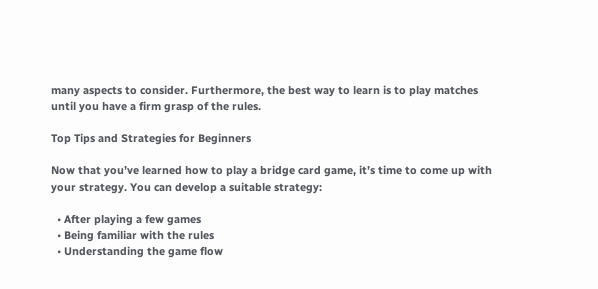many aspects to consider. Furthermore, the best way to learn is to play matches until you have a firm grasp of the rules.

Top Tips and Strategies for Beginners

Now that you’ve learned how to play a bridge card game, it’s time to come up with your strategy. You can develop a suitable strategy:

  • After playing a few games
  • Being familiar with the rules
  • Understanding the game flow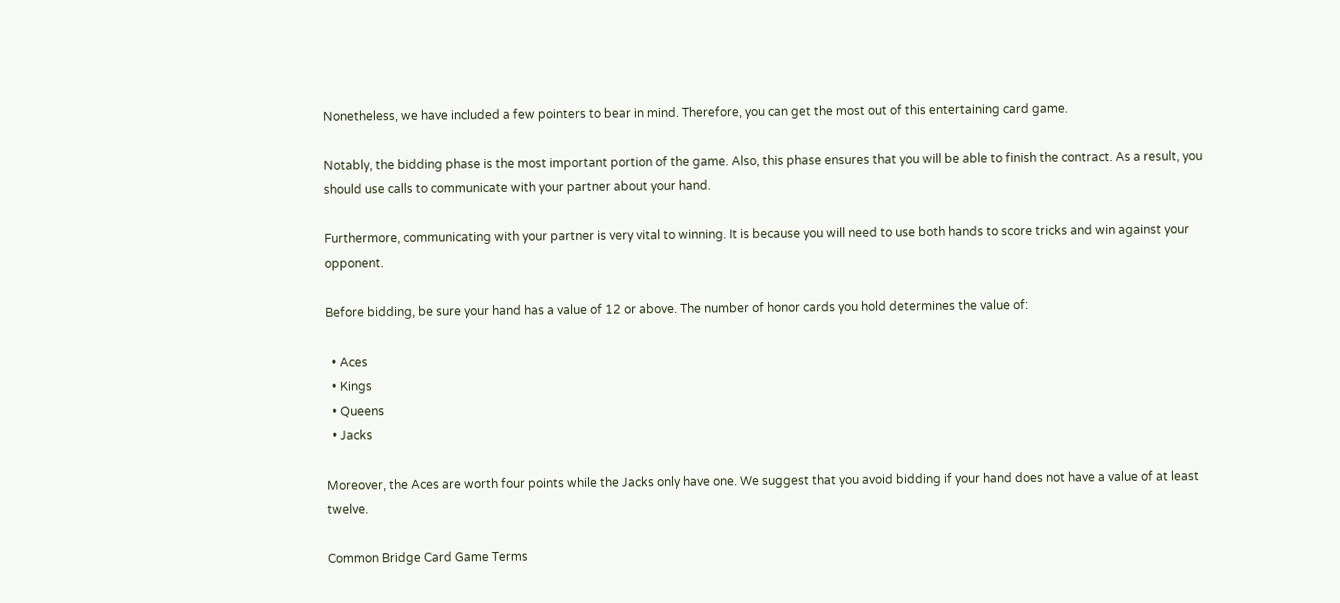Nonetheless, we have included a few pointers to bear in mind. Therefore, you can get the most out of this entertaining card game.

Notably, the bidding phase is the most important portion of the game. Also, this phase ensures that you will be able to finish the contract. As a result, you should use calls to communicate with your partner about your hand.

Furthermore, communicating with your partner is very vital to winning. It is because you will need to use both hands to score tricks and win against your opponent.

Before bidding, be sure your hand has a value of 12 or above. The number of honor cards you hold determines the value of:

  • Aces
  • Kings
  • Queens
  • Jacks

Moreover, the Aces are worth four points while the Jacks only have one. We suggest that you avoid bidding if your hand does not have a value of at least twelve.

Common Bridge Card Game Terms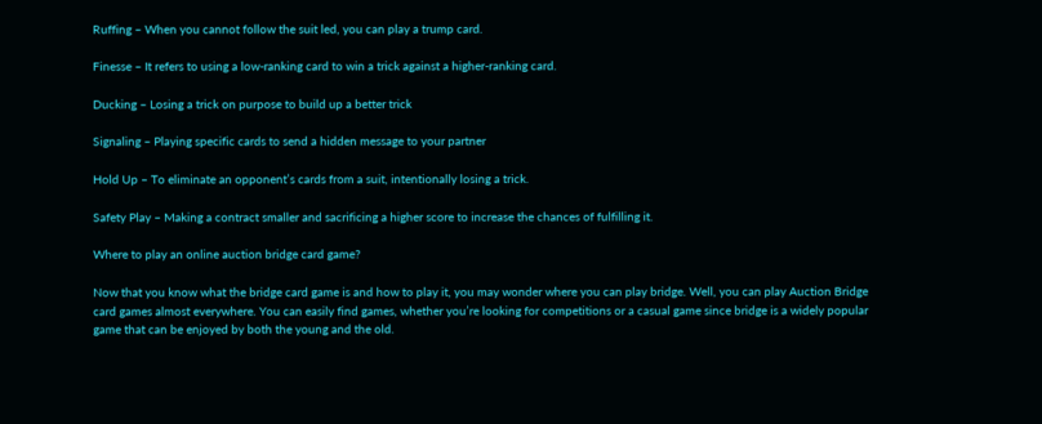Ruffing – When you cannot follow the suit led, you can play a trump card.

Finesse – It refers to using a low-ranking card to win a trick against a higher-ranking card.

Ducking – Losing a trick on purpose to build up a better trick

Signaling – Playing specific cards to send a hidden message to your partner

Hold Up – To eliminate an opponent’s cards from a suit, intentionally losing a trick.

Safety Play – Making a contract smaller and sacrificing a higher score to increase the chances of fulfilling it.

Where to play an online auction bridge card game?

Now that you know what the bridge card game is and how to play it, you may wonder where you can play bridge. Well, you can play Auction Bridge card games almost everywhere. You can easily find games, whether you’re looking for competitions or a casual game since bridge is a widely popular game that can be enjoyed by both the young and the old.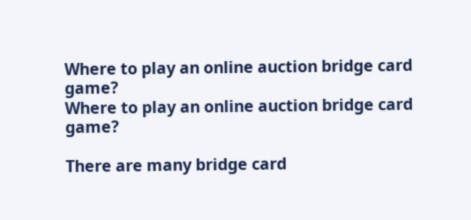Where to play an online auction bridge card game?
Where to play an online auction bridge card game?

There are many bridge card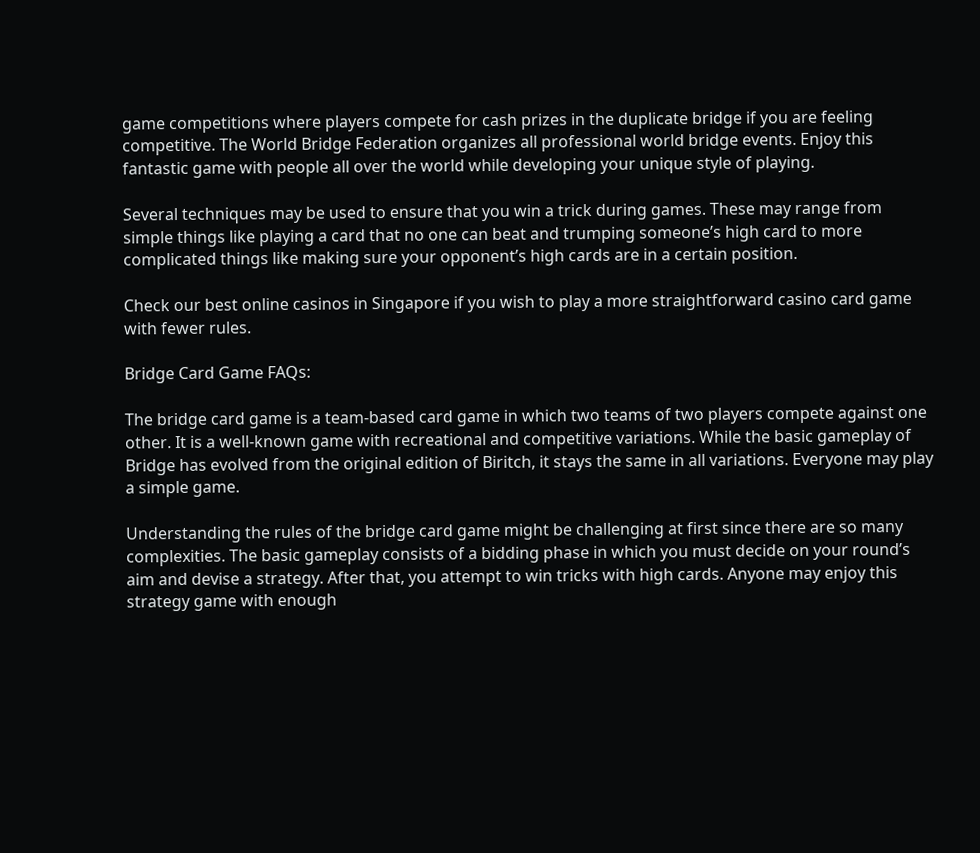game competitions where players compete for cash prizes in the duplicate bridge if you are feeling competitive. The World Bridge Federation organizes all professional world bridge events. Enjoy this fantastic game with people all over the world while developing your unique style of playing.

Several techniques may be used to ensure that you win a trick during games. These may range from simple things like playing a card that no one can beat and trumping someone’s high card to more complicated things like making sure your opponent’s high cards are in a certain position.

Check our best online casinos in Singapore if you wish to play a more straightforward casino card game with fewer rules.

Bridge Card Game FAQs:

The bridge card game is a team-based card game in which two teams of two players compete against one other. It is a well-known game with recreational and competitive variations. While the basic gameplay of Bridge has evolved from the original edition of Biritch, it stays the same in all variations. Everyone may play a simple game.

Understanding the rules of the bridge card game might be challenging at first since there are so many complexities. The basic gameplay consists of a bidding phase in which you must decide on your round’s aim and devise a strategy. After that, you attempt to win tricks with high cards. Anyone may enjoy this strategy game with enough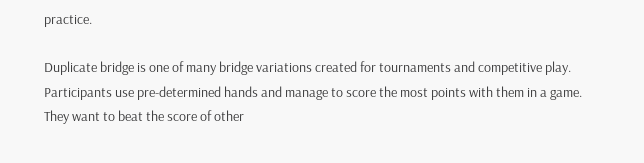practice.

Duplicate bridge is one of many bridge variations created for tournaments and competitive play. Participants use pre-determined hands and manage to score the most points with them in a game. They want to beat the score of other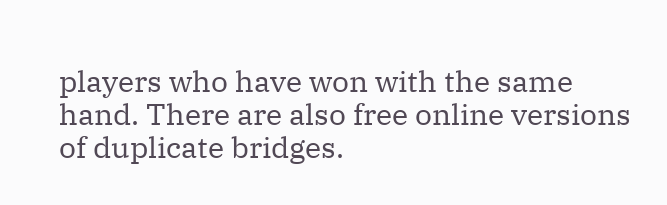players who have won with the same hand. There are also free online versions of duplicate bridges.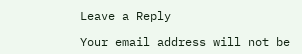Leave a Reply

Your email address will not be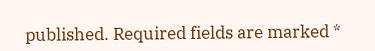published. Required fields are marked *